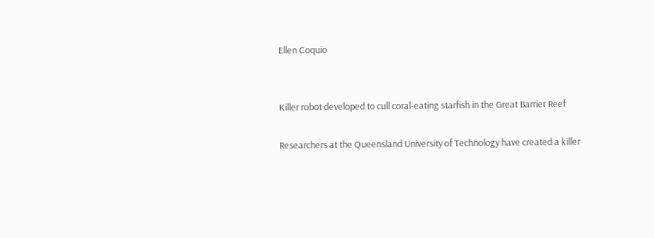Ellen Coquio


Killer robot developed to cull coral-eating starfish in the Great Barrier Reef

Researchers at the Queensland University of Technology have created a killer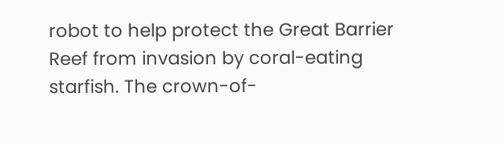robot to help protect the Great Barrier Reef from invasion by coral-eating starfish. The crown-of-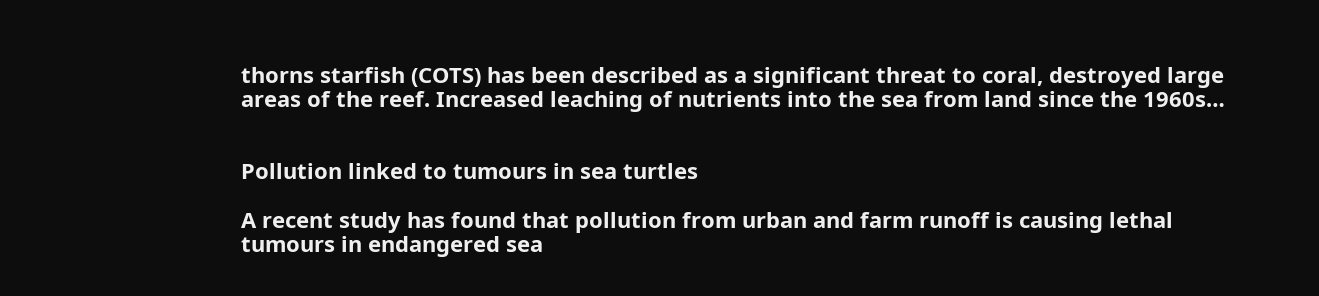thorns starfish (COTS) has been described as a significant threat to coral, destroyed large areas of the reef. Increased leaching of nutrients into the sea from land since the 1960s…


Pollution linked to tumours in sea turtles

A recent study has found that pollution from urban and farm runoff is causing lethal tumours in endangered sea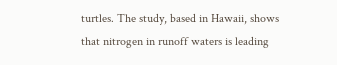turtles. The study, based in Hawaii, shows that nitrogen in runoff waters is leading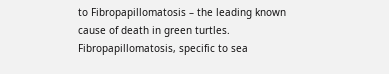to Fibropapillomatosis – the leading known cause of death in green turtles. Fibropapillomatosis, specific to sea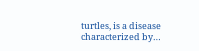turtles, is a disease characterized by…